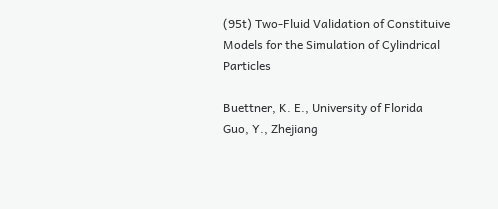(95t) Two-Fluid Validation of Constituive Models for the Simulation of Cylindrical Particles

Buettner, K. E., University of Florida
Guo, Y., Zhejiang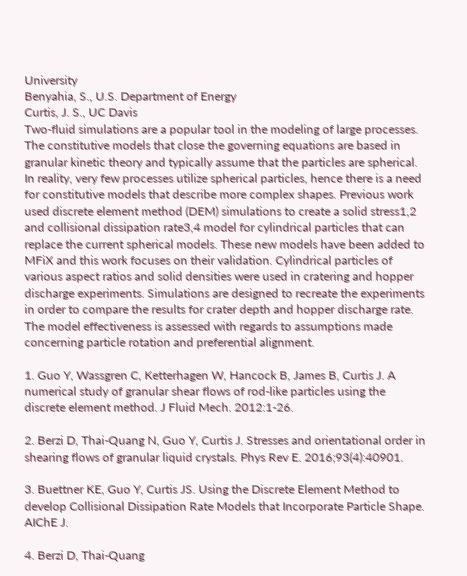University
Benyahia, S., U.S. Department of Energy
Curtis, J. S., UC Davis
Two-fluid simulations are a popular tool in the modeling of large processes. The constitutive models that close the governing equations are based in granular kinetic theory and typically assume that the particles are spherical. In reality, very few processes utilize spherical particles, hence there is a need for constitutive models that describe more complex shapes. Previous work used discrete element method (DEM) simulations to create a solid stress1,2 and collisional dissipation rate3,4 model for cylindrical particles that can replace the current spherical models. These new models have been added to MFiX and this work focuses on their validation. Cylindrical particles of various aspect ratios and solid densities were used in cratering and hopper discharge experiments. Simulations are designed to recreate the experiments in order to compare the results for crater depth and hopper discharge rate. The model effectiveness is assessed with regards to assumptions made concerning particle rotation and preferential alignment.

1. Guo Y, Wassgren C, Ketterhagen W, Hancock B, James B, Curtis J. A numerical study of granular shear flows of rod-like particles using the discrete element method. J Fluid Mech. 2012:1-26.

2. Berzi D, Thai-Quang N, Guo Y, Curtis J. Stresses and orientational order in shearing flows of granular liquid crystals. Phys Rev E. 2016;93(4):40901.

3. Buettner KE, Guo Y, Curtis JS. Using the Discrete Element Method to develop Collisional Dissipation Rate Models that Incorporate Particle Shape. AIChE J.

4. Berzi D, Thai-Quang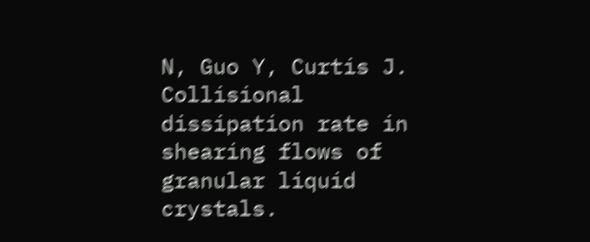N, Guo Y, Curtis J. Collisional dissipation rate in shearing flows of granular liquid crystals.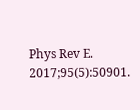Phys Rev E. 2017;95(5):50901.